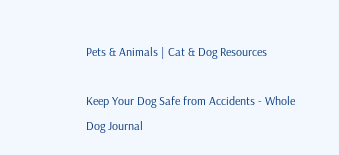Pets & Animals | Cat & Dog Resources

Keep Your Dog Safe from Accidents - Whole Dog Journal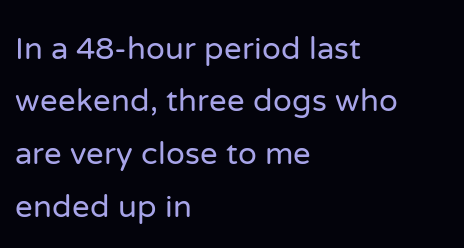In a 48-hour period last weekend, three dogs who are very close to me ended up in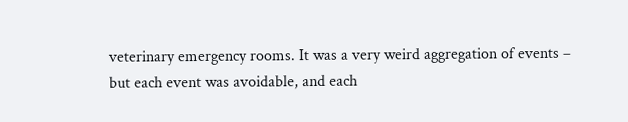veterinary emergency rooms. It was a very weird aggregation of events – but each event was avoidable, and each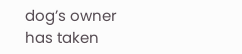dog’s owner has taken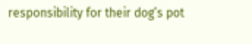responsibility for their dog’s pot